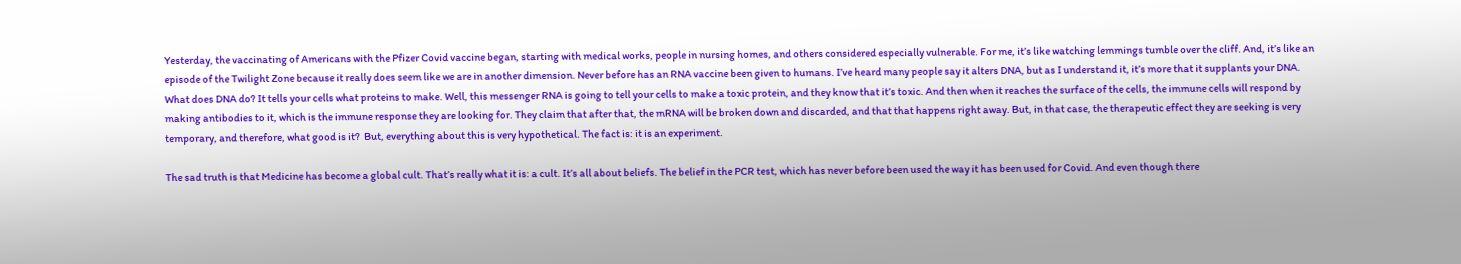Yesterday, the vaccinating of Americans with the Pfizer Covid vaccine began, starting with medical works, people in nursing homes, and others considered especially vulnerable. For me, it’s like watching lemmings tumble over the cliff. And, it’s like an episode of the Twilight Zone because it really does seem like we are in another dimension. Never before has an RNA vaccine been given to humans. I’ve heard many people say it alters DNA, but as I understand it, it’s more that it supplants your DNA. What does DNA do? It tells your cells what proteins to make. Well, this messenger RNA is going to tell your cells to make a toxic protein, and they know that it’s toxic. And then when it reaches the surface of the cells, the immune cells will respond by making antibodies to it, which is the immune response they are looking for. They claim that after that, the mRNA will be broken down and discarded, and that that happens right away. But, in that case, the therapeutic effect they are seeking is very temporary, and therefore, what good is it?  But, everything about this is very hypothetical. The fact is: it is an experiment.

The sad truth is that Medicine has become a global cult. That’s really what it is: a cult. It’s all about beliefs. The belief in the PCR test, which has never before been used the way it has been used for Covid. And even though there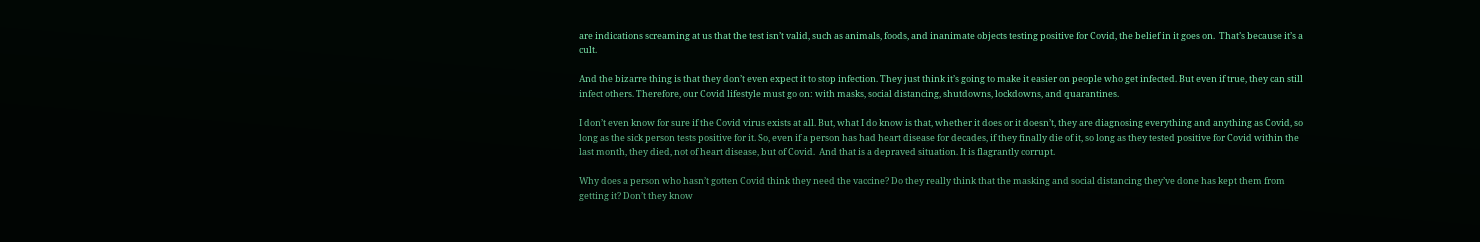are indications screaming at us that the test isn’t valid, such as animals, foods, and inanimate objects testing positive for Covid, the belief in it goes on.  That’s because it’s a cult.

And the bizarre thing is that they don’t even expect it to stop infection. They just think it’s going to make it easier on people who get infected. But even if true, they can still infect others. Therefore, our Covid lifestyle must go on: with masks, social distancing, shutdowns, lockdowns, and quarantines.

I don’t even know for sure if the Covid virus exists at all. But, what I do know is that, whether it does or it doesn’t, they are diagnosing everything and anything as Covid, so long as the sick person tests positive for it. So, even if a person has had heart disease for decades, if they finally die of it, so long as they tested positive for Covid within the last month, they died, not of heart disease, but of Covid.  And that is a depraved situation. It is flagrantly corrupt.

Why does a person who hasn’t gotten Covid think they need the vaccine? Do they really think that the masking and social distancing they’ve done has kept them from getting it? Don’t they know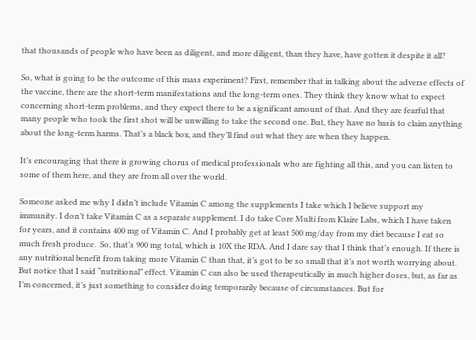that thousands of people who have been as diligent, and more diligent, than they have, have gotten it despite it all?

So, what is going to be the outcome of this mass experiment? First, remember that in talking about the adverse effects of the vaccine, there are the short-term manifestations and the long-term ones. They think they know what to expect concerning short-term problems, and they expect there to be a significant amount of that. And they are fearful that many people who took the first shot will be unwilling to take the second one. But, they have no basis to claim anything about the long-term harms. That’s a black box, and they’ll find out what they are when they happen.

It’s encouraging that there is growing chorus of medical professionals who are fighting all this, and you can listen to some of them here, and they are from all over the world.

Someone asked me why I didn’t include Vitamin C among the supplements I take which I believe support my immunity. I don’t take Vitamin C as a separate supplement. I do take Core Multi from Klaire Labs, which I have taken for years, and it contains 400 mg of Vitamin C. And I probably get at least 500 mg/day from my diet because I eat so much fresh produce.  So, that’s 900 mg total, which is 10X the RDA. And I dare say that I think that’s enough. If there is any nutritional benefit from taking more Vitamin C than that, it’s got to be so small that it’s not worth worrying about. But notice that I said “nutritional” effect. Vitamin C can also be used therapeutically in much higher doses, but, as far as I’m concerned, it’s just something to consider doing temporarily because of circumstances. But for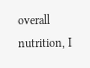overall nutrition, I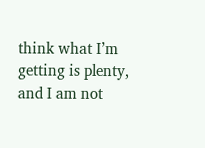think what I’m getting is plenty, and I am not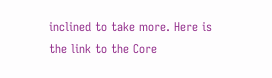inclined to take more. Here is the link to the Core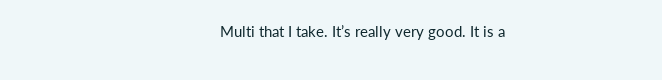Multi that I take. It’s really very good. It is a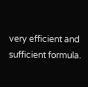very efficient and sufficient formula.